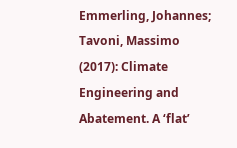Emmerling, Johannes; Tavoni, Massimo (2017): Climate Engineering and Abatement. A ‘flat’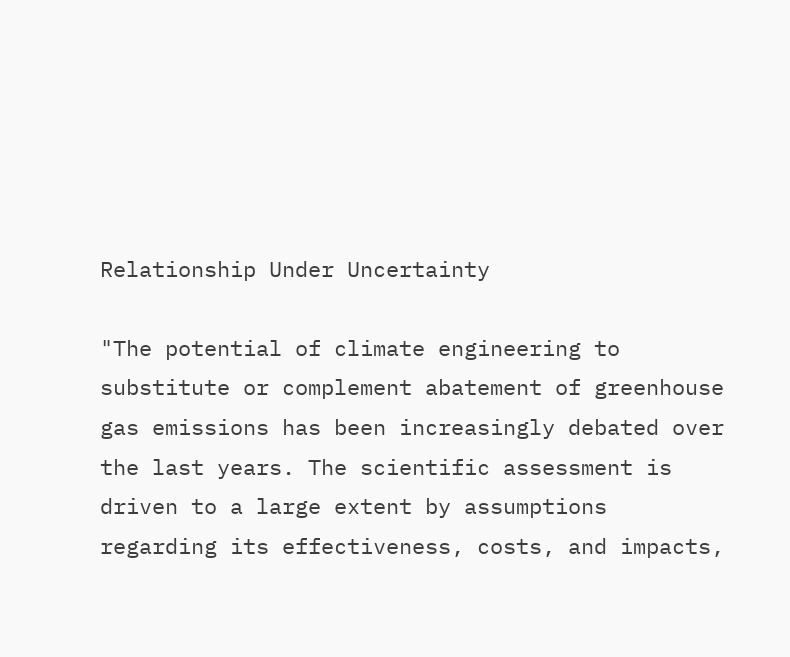Relationship Under Uncertainty

"The potential of climate engineering to substitute or complement abatement of greenhouse gas emissions has been increasingly debated over the last years. The scientific assessment is driven to a large extent by assumptions regarding its effectiveness, costs, and impacts,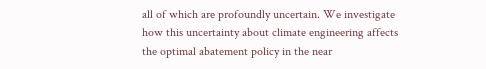all of which are profoundly uncertain. We investigate how this uncertainty about climate engineering affects the optimal abatement policy in the near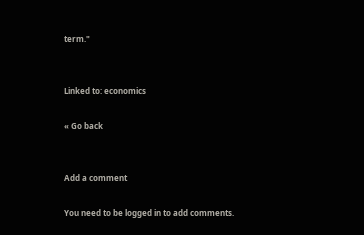term."


Linked to: economics

« Go back


Add a comment

You need to be logged in to add comments.